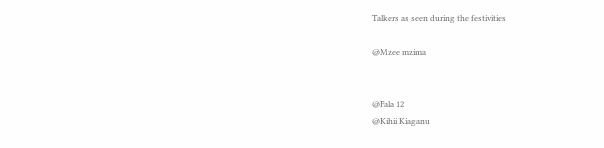Talkers as seen during the festivities

@Mzee mzima


@Fala 12
@Kihii Kiaganu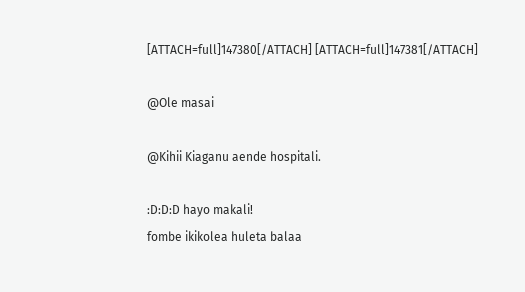[ATTACH=full]147380[/ATTACH] [ATTACH=full]147381[/ATTACH]

@Ole masai

@Kihii Kiaganu aende hospitali.

:D:D:D hayo makali!
fombe ikikolea huleta balaa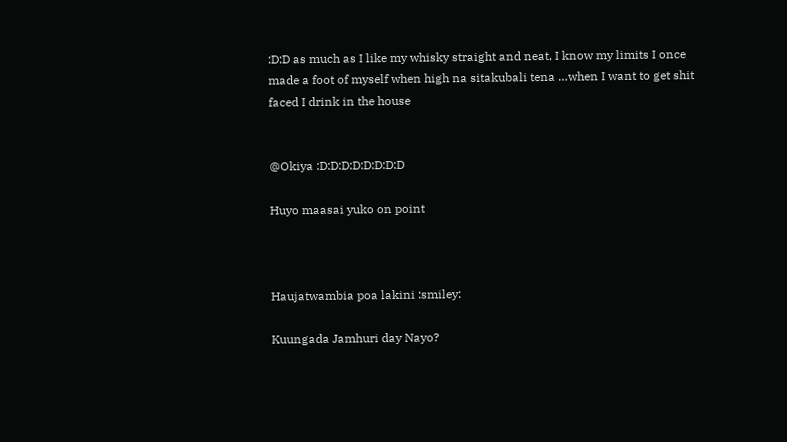:D:D as much as I like my whisky straight and neat, I know my limits I once made a foot of myself when high na sitakubali tena …when I want to get shit faced I drink in the house


@Okiya :D:D:D:D:D:D:D:D

Huyo maasai yuko on point



Haujatwambia poa lakini :smiley:

Kuungada Jamhuri day Nayo?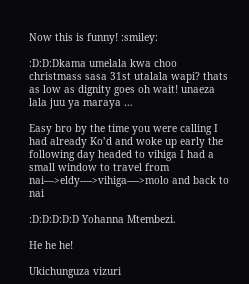Now this is funny! :smiley:

:D:D:Dkama umelala kwa choo christmass sasa 31st utalala wapi? thats as low as dignity goes oh wait! unaeza lala juu ya maraya …

Easy bro by the time you were calling I had already Ko’d and woke up early the following day headed to vihiga I had a small window to travel from nai—>eldy---->vihiga---->molo and back to nai

:D:D:D:D:D Yohanna Mtembezi.

He he he!

Ukichunguza vizuri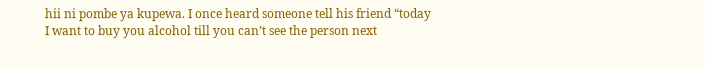hii ni pombe ya kupewa. I once heard someone tell his friend “today I want to buy you alcohol till you can’t see the person next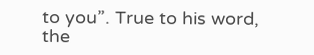to you”. True to his word, the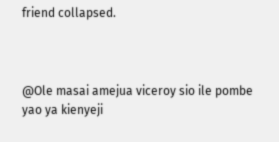friend collapsed.



@Ole masai amejua viceroy sio ile pombe yao ya kienyeji